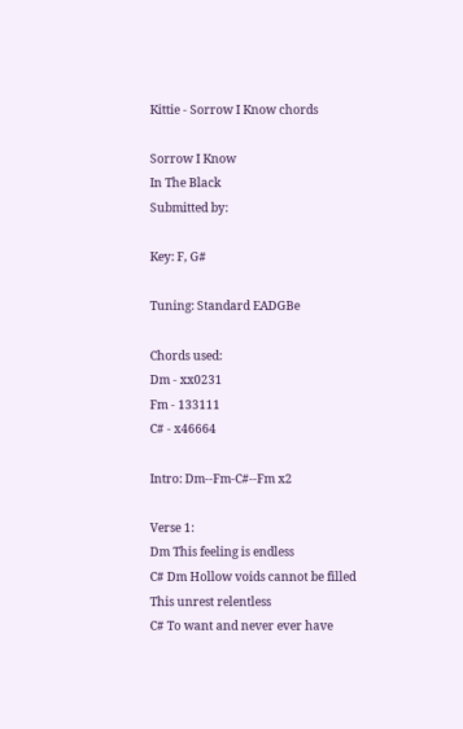Kittie - Sorrow I Know chords

Sorrow I Know
In The Black
Submitted by:

Key: F, G#

Tuning: Standard EADGBe

Chords used:
Dm - xx0231
Fm - 133111
C# - x46664

Intro: Dm--Fm-C#--Fm x2

Verse 1:
Dm This feeling is endless
C# Dm Hollow voids cannot be filled
This unrest relentless
C# To want and never ever have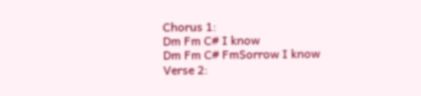Chorus 1:
Dm Fm C# I know
Dm Fm C# FmSorrow I know
Verse 2: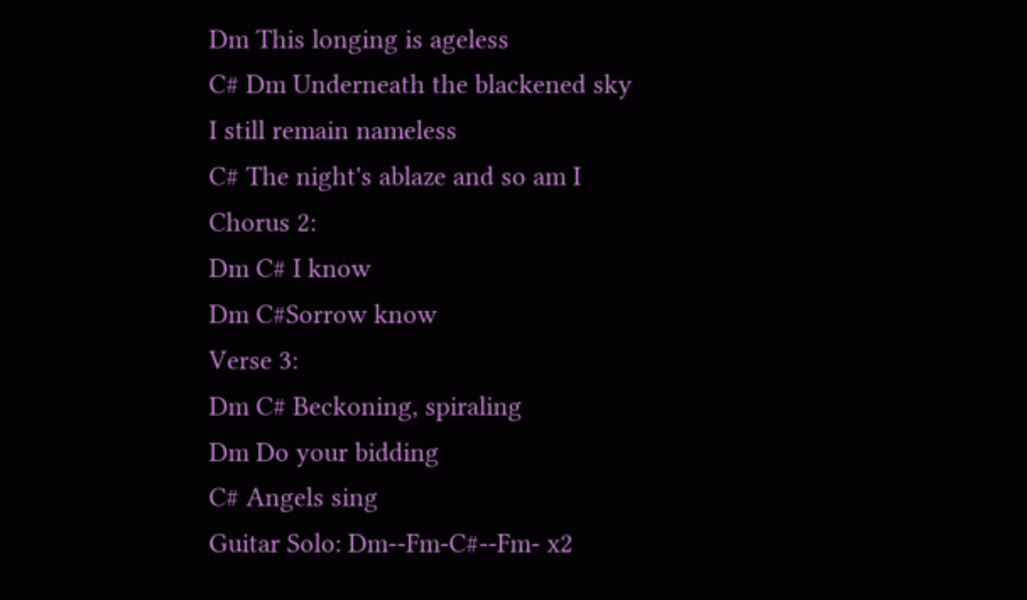Dm This longing is ageless
C# Dm Underneath the blackened sky
I still remain nameless
C# The night's ablaze and so am I
Chorus 2:
Dm C# I know
Dm C#Sorrow know
Verse 3:
Dm C# Beckoning, spiraling
Dm Do your bidding
C# Angels sing
Guitar Solo: Dm--Fm-C#--Fm- x2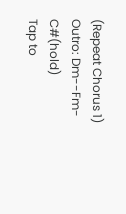(Repeat Chorus 1) Outro: Dm--Fm-C#(hold)
Tap to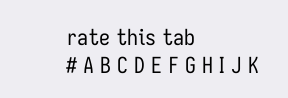rate this tab
# A B C D E F G H I J K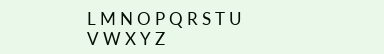L M N O P Q R S T U V W X Y Z